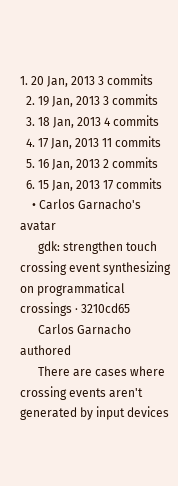1. 20 Jan, 2013 3 commits
  2. 19 Jan, 2013 3 commits
  3. 18 Jan, 2013 4 commits
  4. 17 Jan, 2013 11 commits
  5. 16 Jan, 2013 2 commits
  6. 15 Jan, 2013 17 commits
    • Carlos Garnacho's avatar
      gdk: strengthen touch crossing event synthesizing on programmatical crossings · 3210cd65
      Carlos Garnacho authored
      There are cases where crossing events aren't generated by input devices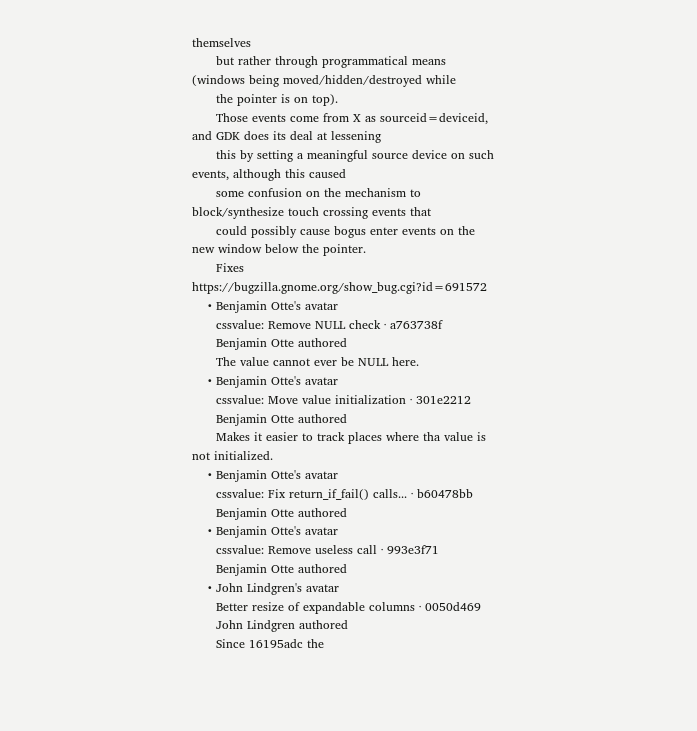themselves
      but rather through programmatical means (windows being moved/hidden/destroyed while
      the pointer is on top).
      Those events come from X as sourceid=deviceid, and GDK does its deal at lessening
      this by setting a meaningful source device on such events, although this caused
      some confusion on the mechanism to block/synthesize touch crossing events that
      could possibly cause bogus enter events on the new window below the pointer.
      Fixes https://bugzilla.gnome.org/show_bug.cgi?id=691572
    • Benjamin Otte's avatar
      cssvalue: Remove NULL check · a763738f
      Benjamin Otte authored
      The value cannot ever be NULL here.
    • Benjamin Otte's avatar
      cssvalue: Move value initialization · 301e2212
      Benjamin Otte authored
      Makes it easier to track places where tha value is not initialized.
    • Benjamin Otte's avatar
      cssvalue: Fix return_if_fail() calls... · b60478bb
      Benjamin Otte authored
    • Benjamin Otte's avatar
      cssvalue: Remove useless call · 993e3f71
      Benjamin Otte authored
    • John Lindgren's avatar
      Better resize of expandable columns · 0050d469
      John Lindgren authored
      Since 16195adc the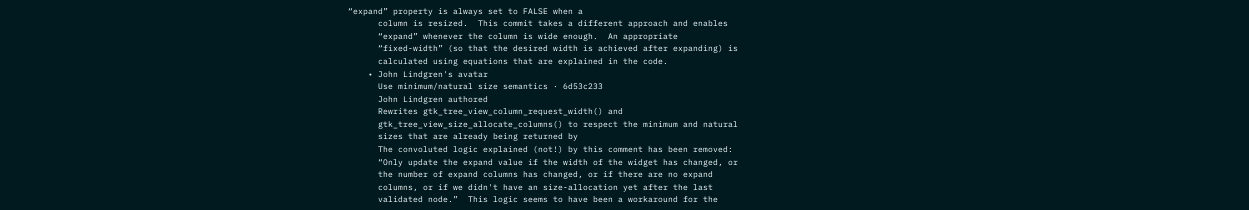“expand” property is always set to FALSE when a
      column is resized.  This commit takes a different approach and enables
      “expand” whenever the column is wide enough.  An appropriate
      “fixed-width” (so that the desired width is achieved after expanding) is
      calculated using equations that are explained in the code.
    • John Lindgren's avatar
      Use minimum/natural size semantics · 6d53c233
      John Lindgren authored
      Rewrites gtk_tree_view_column_request_width() and
      gtk_tree_view_size_allocate_columns() to respect the minimum and natural
      sizes that are already being returned by
      The convoluted logic explained (not!) by this comment has been removed:
      “Only update the expand value if the width of the widget has changed, or
      the number of expand columns has changed, or if there are no expand
      columns, or if we didn't have an size-allocation yet after the last
      validated node.”  This logic seems to have been a workaround for the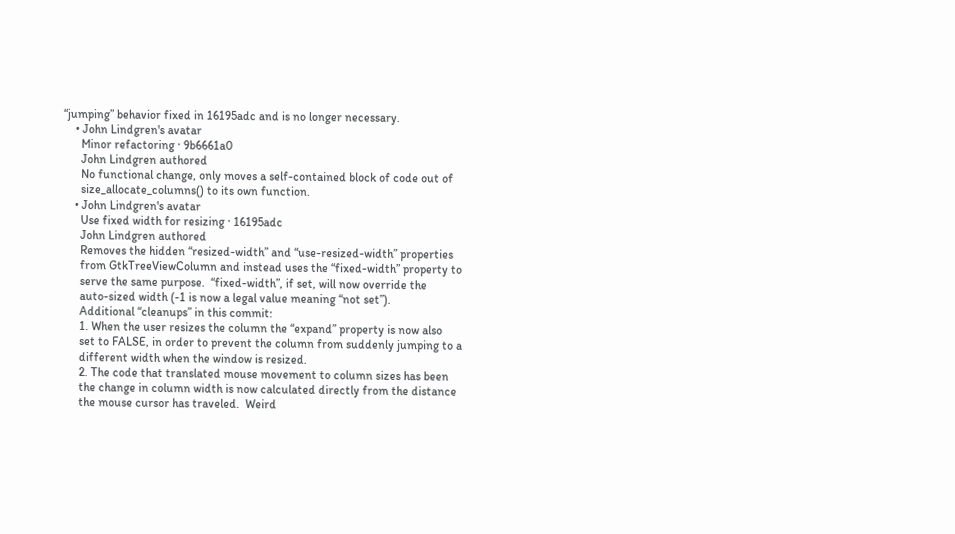“jumping” behavior fixed in 16195adc and is no longer necessary.
    • John Lindgren's avatar
      Minor refactoring · 9b6661a0
      John Lindgren authored
      No functional change, only moves a self-contained block of code out of
      size_allocate_columns() to its own function.
    • John Lindgren's avatar
      Use fixed width for resizing · 16195adc
      John Lindgren authored
      Removes the hidden “resized-width” and “use-resized-width” properties
      from GtkTreeViewColumn and instead uses the “fixed-width” property to
      serve the same purpose.  “fixed-width”, if set, will now override the
      auto-sized width (-1 is now a legal value meaning “not set”).
      Additional “cleanups” in this commit:
      1. When the user resizes the column the “expand” property is now also
      set to FALSE, in order to prevent the column from suddenly jumping to a
      different width when the window is resized.
      2. The code that translated mouse movement to column sizes has been
      the change in column width is now calculated directly from the distance
      the mouse cursor has traveled.  Weird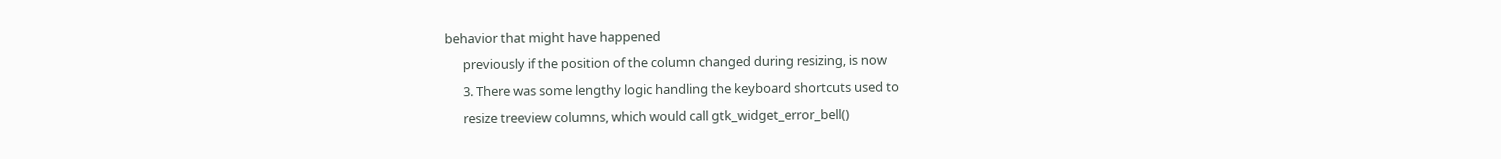behavior that might have happened
      previously if the position of the column changed during resizing, is now
      3. There was some lengthy logic handling the keyboard shortcuts used to
      resize treeview columns, which would call gtk_widget_error_bell()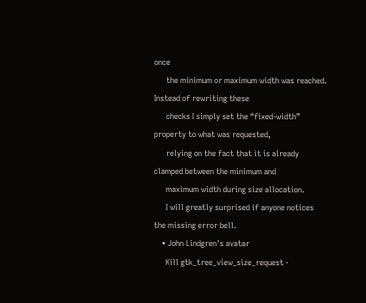once
      the minimum or maximum width was reached.  Instead of rewriting these
      checks I simply set the “fixed-width” property to what was requested,
      relying on the fact that it is already clamped between the minimum and
      maximum width during size allocation.
      I will greatly surprised if anyone notices the missing error bell.
    • John Lindgren's avatar
      Kill gtk_tree_view_size_request ·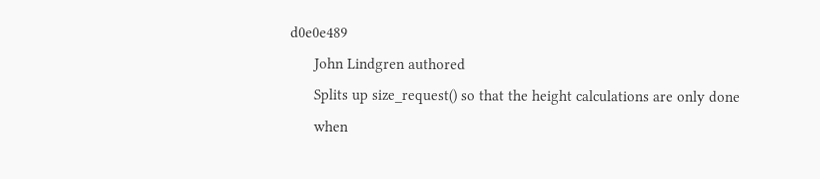d0e0e489
      John Lindgren authored
      Splits up size_request() so that the height calculations are only done
      when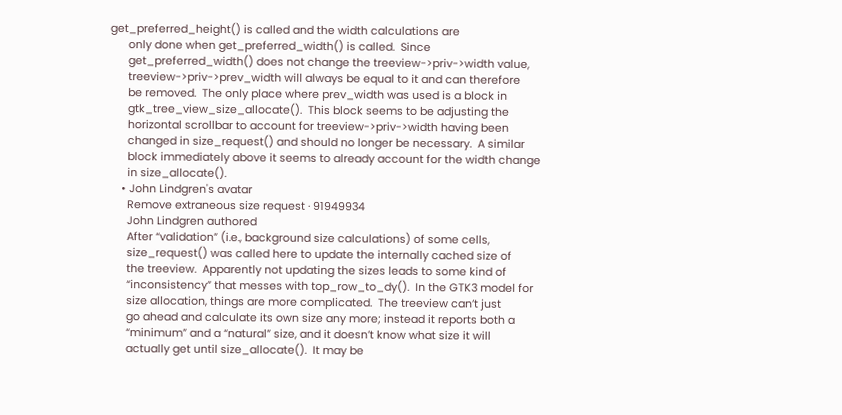get_preferred_height() is called and the width calculations are
      only done when get_preferred_width() is called.  Since
      get_preferred_width() does not change the treeview->priv->width value,
      treeview->priv->prev_width will always be equal to it and can therefore
      be removed.  The only place where prev_width was used is a block in
      gtk_tree_view_size_allocate().  This block seems to be adjusting the
      horizontal scrollbar to account for treeview->priv->width having been
      changed in size_request() and should no longer be necessary.  A similar
      block immediately above it seems to already account for the width change
      in size_allocate().
    • John Lindgren's avatar
      Remove extraneous size request · 91949934
      John Lindgren authored
      After “validation” (i.e., background size calculations) of some cells,
      size_request() was called here to update the internally cached size of
      the treeview.  Apparently not updating the sizes leads to some kind of
      “inconsistency” that messes with top_row_to_dy().  In the GTK3 model for
      size allocation, things are more complicated.  The treeview can’t just
      go ahead and calculate its own size any more; instead it reports both a
      “minimum” and a “natural” size, and it doesn’t know what size it will
      actually get until size_allocate().  It may be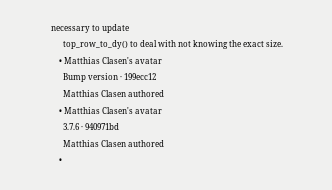necessary to update
      top_row_to_dy() to deal with not knowing the exact size.
    • Matthias Clasen's avatar
      Bump version · 199ecc12
      Matthias Clasen authored
    • Matthias Clasen's avatar
      3.7.6 · 940971bd
      Matthias Clasen authored
    •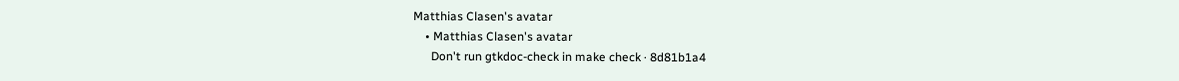Matthias Clasen's avatar
    • Matthias Clasen's avatar
      Don't run gtkdoc-check in make check · 8d81b1a4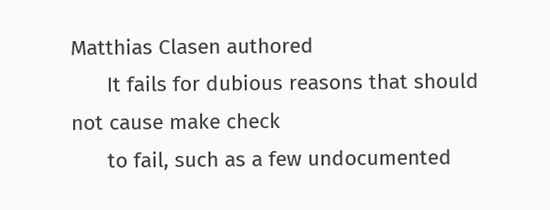Matthias Clasen authored
      It fails for dubious reasons that should not cause make check
      to fail, such as a few undocumented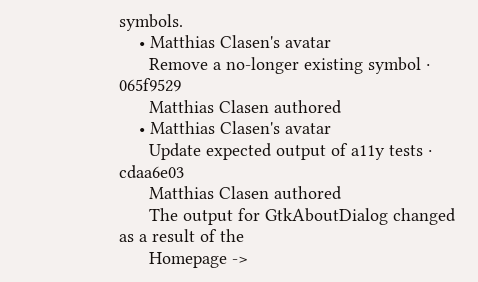symbols.
    • Matthias Clasen's avatar
      Remove a no-longer existing symbol · 065f9529
      Matthias Clasen authored
    • Matthias Clasen's avatar
      Update expected output of a11y tests · cdaa6e03
      Matthias Clasen authored
      The output for GtkAboutDialog changed as a result of the
      Homepage ->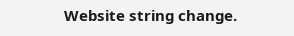Website string change.